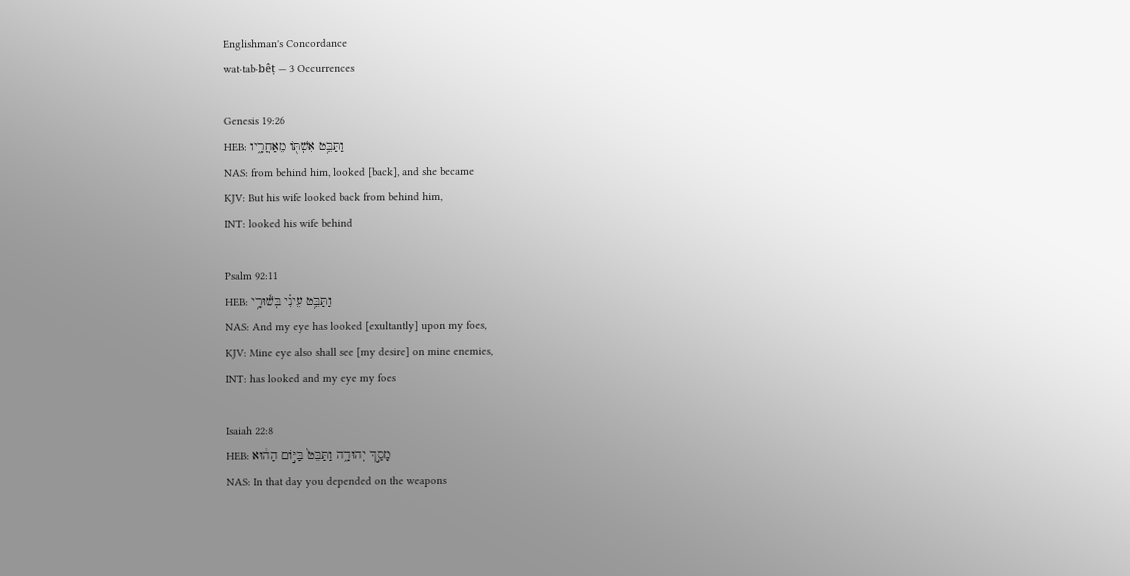Englishman's Concordance
wat·tab·bêṭ — 3 Occurrences

Genesis 19:26
HEB: וַתַּבֵּ֥ט אִשְׁתּ֖וֹ מֵאַחֲרָ֑יו
NAS: from behind him, looked [back], and she became
KJV: But his wife looked back from behind him,
INT: looked his wife behind

Psalm 92:11
HEB: וַתַּבֵּ֥ט עֵינִ֗י בְּשׁ֫וּרָ֥י
NAS: And my eye has looked [exultantly] upon my foes,
KJV: Mine eye also shall see [my desire] on mine enemies,
INT: has looked and my eye my foes

Isaiah 22:8
HEB: מָסַ֣ךְ יְהוּדָ֑ה וַתַּבֵּט֙ בַּיּ֣וֹם הַה֔וּא
NAS: In that day you depended on the weapons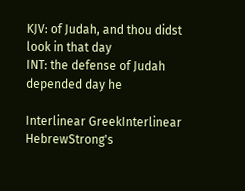KJV: of Judah, and thou didst look in that day
INT: the defense of Judah depended day he

Interlinear GreekInterlinear HebrewStrong's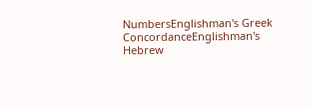NumbersEnglishman's Greek ConcordanceEnglishman's Hebrew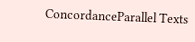ConcordanceParallel Texts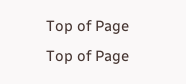Top of Page
Top of Page